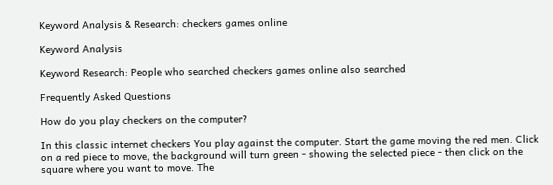Keyword Analysis & Research: checkers games online

Keyword Analysis

Keyword Research: People who searched checkers games online also searched

Frequently Asked Questions

How do you play checkers on the computer?

In this classic internet checkers You play against the computer. Start the game moving the red men. Click on a red piece to move, the background will turn green - showing the selected piece - then click on the square where you want to move. The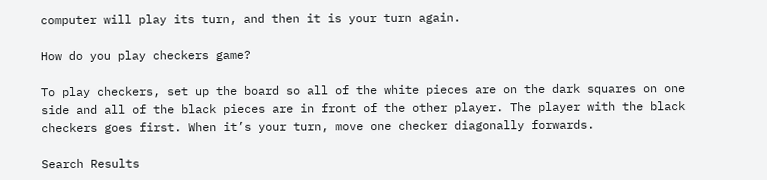computer will play its turn, and then it is your turn again.

How do you play checkers game?

To play checkers, set up the board so all of the white pieces are on the dark squares on one side and all of the black pieces are in front of the other player. The player with the black checkers goes first. When it’s your turn, move one checker diagonally forwards.

Search Results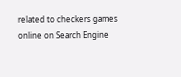related to checkers games online on Search Engine